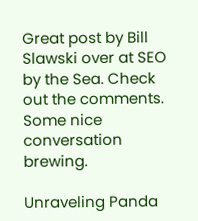Great post by Bill Slawski over at SEO by the Sea. Check out the comments. Some nice conversation brewing.

Unraveling Panda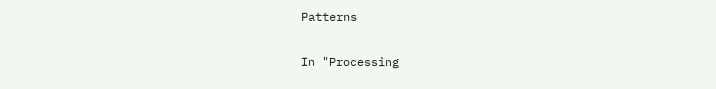Patterns

In "Processing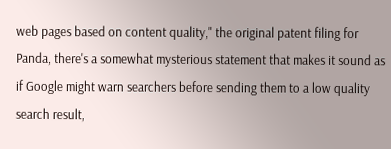web pages based on content quality," the original patent filing for Panda, there's a somewhat mysterious statement that makes it sound as if Google might warn searchers before sending them to a low quality search result,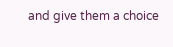and give them a choice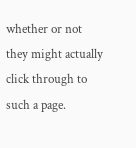whether or not they might actually click through to such a page.